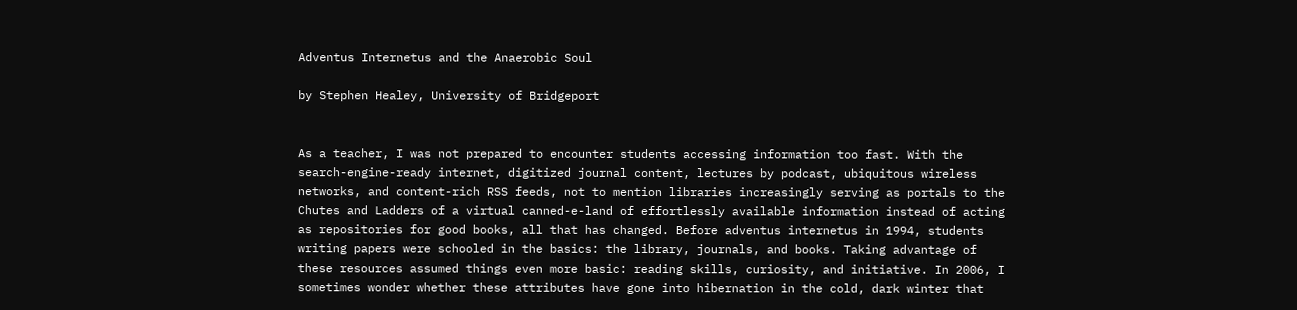Adventus Internetus and the Anaerobic Soul

by Stephen Healey, University of Bridgeport


As a teacher, I was not prepared to encounter students accessing information too fast. With the search-engine-ready internet, digitized journal content, lectures by podcast, ubiquitous wireless networks, and content-rich RSS feeds, not to mention libraries increasingly serving as portals to the Chutes and Ladders of a virtual canned-e-land of effortlessly available information instead of acting as repositories for good books, all that has changed. Before adventus internetus in 1994, students writing papers were schooled in the basics: the library, journals, and books. Taking advantage of these resources assumed things even more basic: reading skills, curiosity, and initiative. In 2006, I sometimes wonder whether these attributes have gone into hibernation in the cold, dark winter that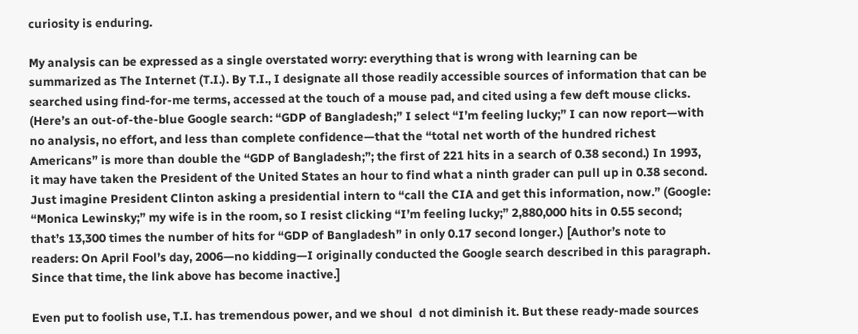curiosity is enduring.

My analysis can be expressed as a single overstated worry: everything that is wrong with learning can be summarized as The Internet (T.I.). By T.I., I designate all those readily accessible sources of information that can be searched using find-for-me terms, accessed at the touch of a mouse pad, and cited using a few deft mouse clicks. (Here’s an out-of-the-blue Google search: “GDP of Bangladesh;” I select “I’m feeling lucky;” I can now report—with no analysis, no effort, and less than complete confidence—that the “total net worth of the hundred richest Americans” is more than double the “GDP of Bangladesh;”; the first of 221 hits in a search of 0.38 second.) In 1993, it may have taken the President of the United States an hour to find what a ninth grader can pull up in 0.38 second. Just imagine President Clinton asking a presidential intern to “call the CIA and get this information, now.” (Google: “Monica Lewinsky;” my wife is in the room, so I resist clicking “I’m feeling lucky;” 2,880,000 hits in 0.55 second; that’s 13,300 times the number of hits for “GDP of Bangladesh” in only 0.17 second longer.) [Author’s note to readers: On April Fool’s day, 2006—no kidding—I originally conducted the Google search described in this paragraph. Since that time, the link above has become inactive.]

Even put to foolish use, T.I. has tremendous power, and we shoul  d not diminish it. But these ready-made sources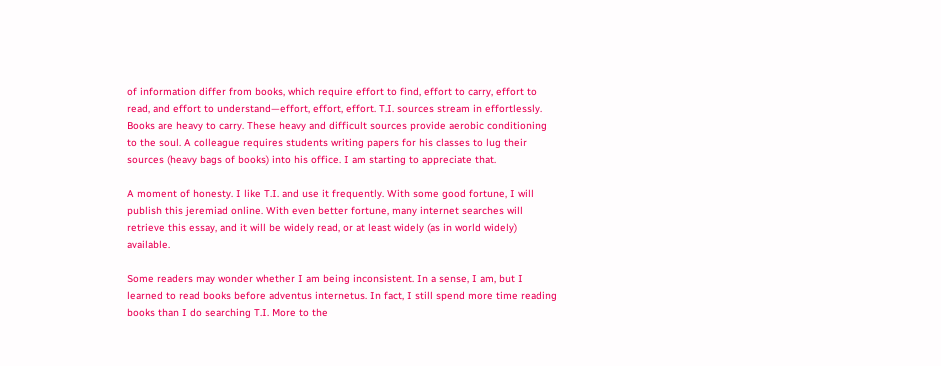of information differ from books, which require effort to find, effort to carry, effort to read, and effort to understand—effort, effort, effort. T.I. sources stream in effortlessly. Books are heavy to carry. These heavy and difficult sources provide aerobic conditioning to the soul. A colleague requires students writing papers for his classes to lug their sources (heavy bags of books) into his office. I am starting to appreciate that.

A moment of honesty. I like T.I. and use it frequently. With some good fortune, I will publish this jeremiad online. With even better fortune, many internet searches will retrieve this essay, and it will be widely read, or at least widely (as in world widely) available.

Some readers may wonder whether I am being inconsistent. In a sense, I am, but I learned to read books before adventus internetus. In fact, I still spend more time reading books than I do searching T.I. More to the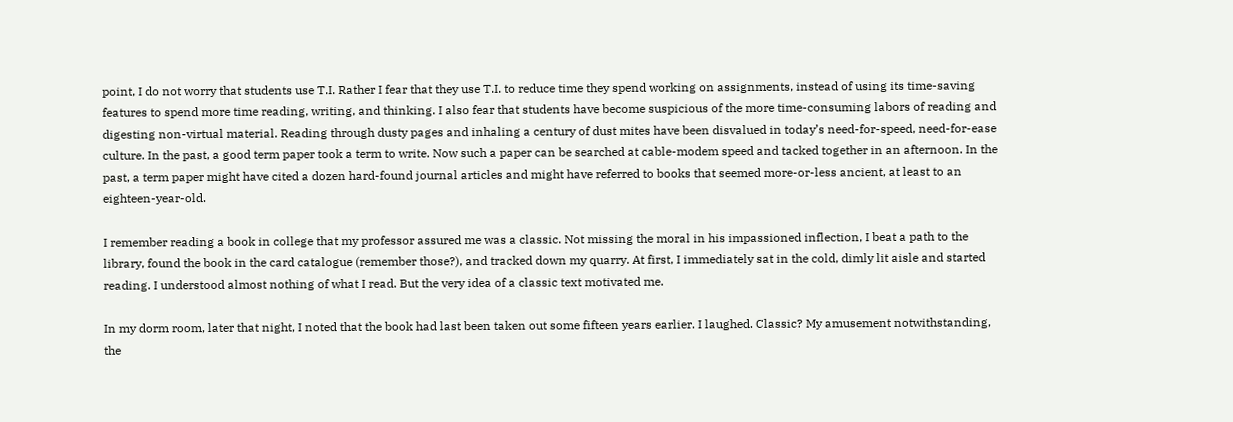point, I do not worry that students use T.I. Rather I fear that they use T.I. to reduce time they spend working on assignments, instead of using its time-saving features to spend more time reading, writing, and thinking. I also fear that students have become suspicious of the more time-consuming labors of reading and digesting non-virtual material. Reading through dusty pages and inhaling a century of dust mites have been disvalued in today’s need-for-speed, need-for-ease culture. In the past, a good term paper took a term to write. Now such a paper can be searched at cable-modem speed and tacked together in an afternoon. In the past, a term paper might have cited a dozen hard-found journal articles and might have referred to books that seemed more-or-less ancient, at least to an eighteen-year-old.

I remember reading a book in college that my professor assured me was a classic. Not missing the moral in his impassioned inflection, I beat a path to the library, found the book in the card catalogue (remember those?), and tracked down my quarry. At first, I immediately sat in the cold, dimly lit aisle and started reading. I understood almost nothing of what I read. But the very idea of a classic text motivated me.

In my dorm room, later that night, I noted that the book had last been taken out some fifteen years earlier. I laughed. Classic? My amusement notwithstanding, the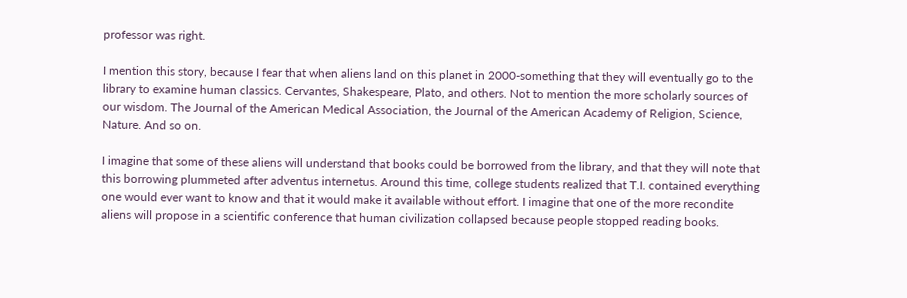professor was right.

I mention this story, because I fear that when aliens land on this planet in 2000-something that they will eventually go to the library to examine human classics. Cervantes, Shakespeare, Plato, and others. Not to mention the more scholarly sources of our wisdom. The Journal of the American Medical Association, the Journal of the American Academy of Religion, Science, Nature. And so on.

I imagine that some of these aliens will understand that books could be borrowed from the library, and that they will note that this borrowing plummeted after adventus internetus. Around this time, college students realized that T.I. contained everything one would ever want to know and that it would make it available without effort. I imagine that one of the more recondite aliens will propose in a scientific conference that human civilization collapsed because people stopped reading books.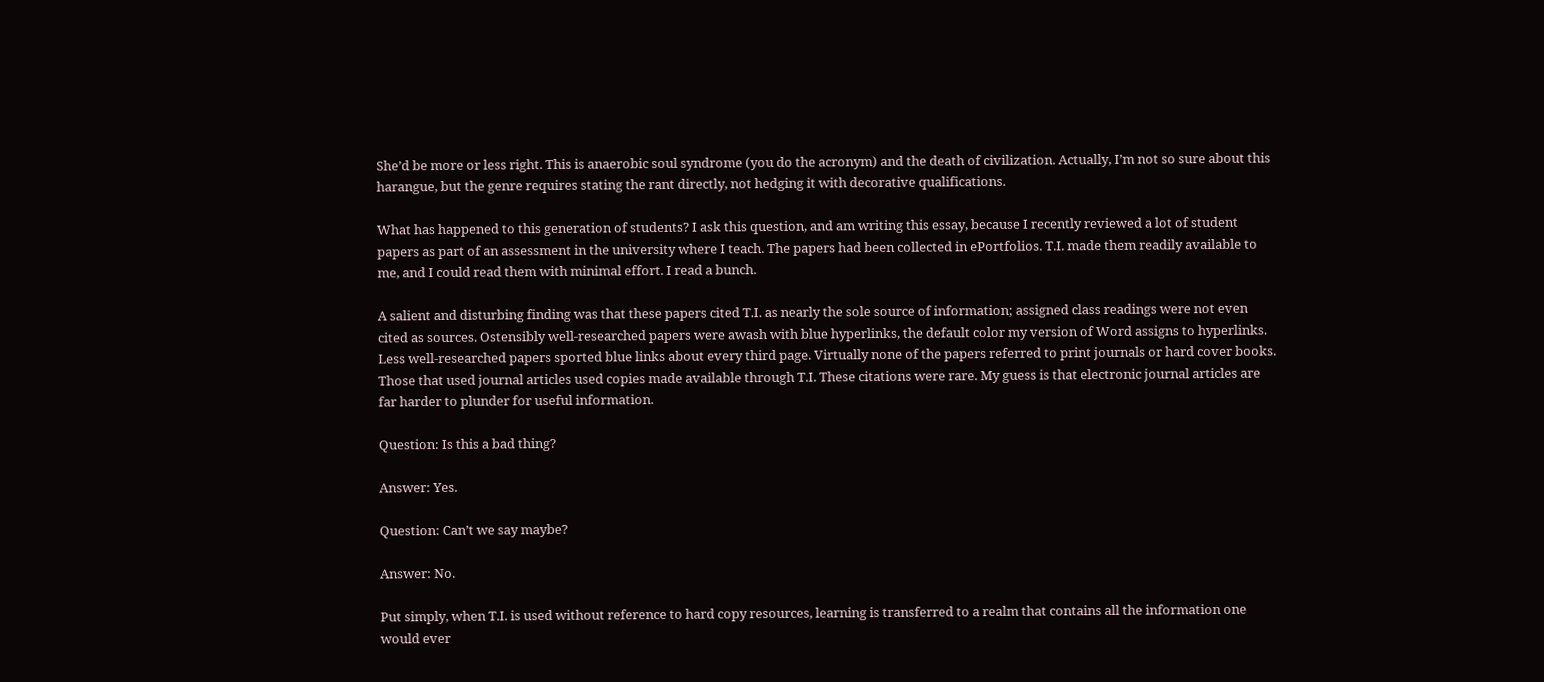She’d be more or less right. This is anaerobic soul syndrome (you do the acronym) and the death of civilization. Actually, I’m not so sure about this harangue, but the genre requires stating the rant directly, not hedging it with decorative qualifications.

What has happened to this generation of students? I ask this question, and am writing this essay, because I recently reviewed a lot of student papers as part of an assessment in the university where I teach. The papers had been collected in ePortfolios. T.I. made them readily available to me, and I could read them with minimal effort. I read a bunch.

A salient and disturbing finding was that these papers cited T.I. as nearly the sole source of information; assigned class readings were not even cited as sources. Ostensibly well-researched papers were awash with blue hyperlinks, the default color my version of Word assigns to hyperlinks. Less well-researched papers sported blue links about every third page. Virtually none of the papers referred to print journals or hard cover books. Those that used journal articles used copies made available through T.I. These citations were rare. My guess is that electronic journal articles are far harder to plunder for useful information.

Question: Is this a bad thing?

Answer: Yes.

Question: Can’t we say maybe?

Answer: No.

Put simply, when T.I. is used without reference to hard copy resources, learning is transferred to a realm that contains all the information one would ever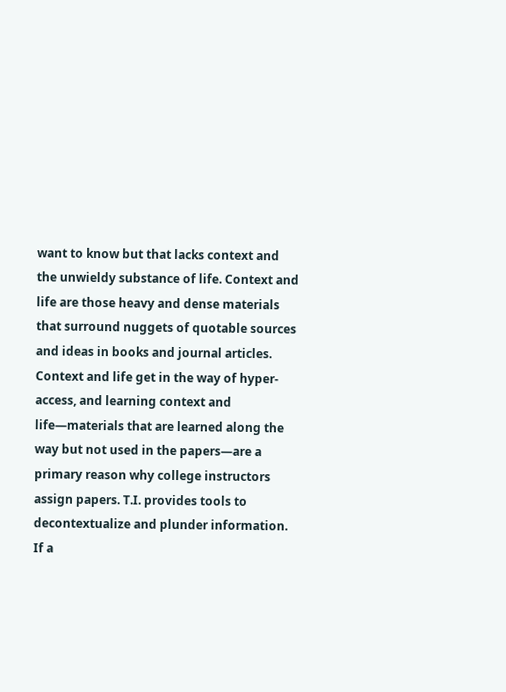want to know but that lacks context and the unwieldy substance of life. Context and life are those heavy and dense materials that surround nuggets of quotable sources and ideas in books and journal articles. Context and life get in the way of hyper-access, and learning context and life—materials that are learned along the way but not used in the papers—are a primary reason why college instructors assign papers. T.I. provides tools to decontextualize and plunder information. If a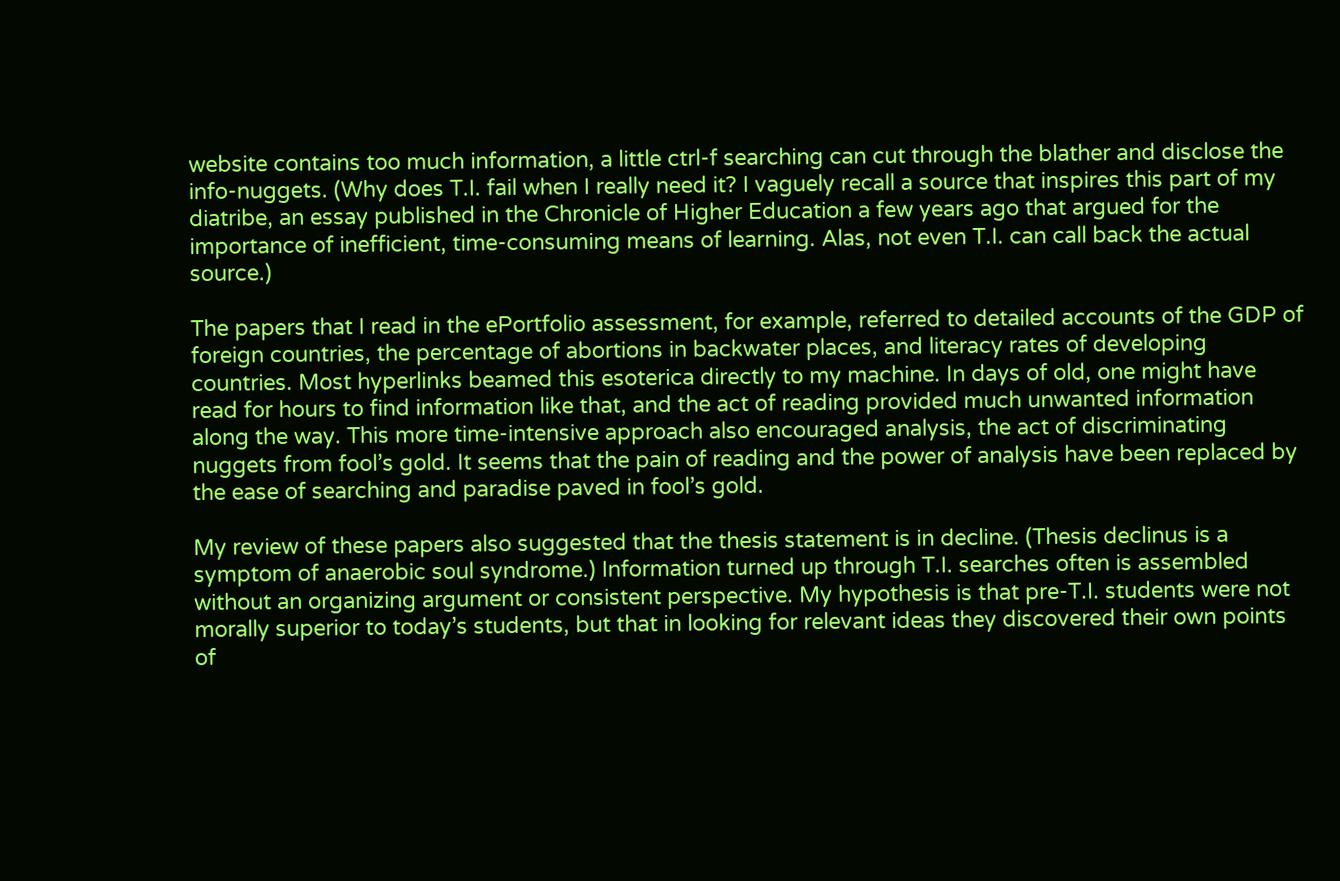website contains too much information, a little ctrl-f searching can cut through the blather and disclose the info-nuggets. (Why does T.I. fail when I really need it? I vaguely recall a source that inspires this part of my diatribe, an essay published in the Chronicle of Higher Education a few years ago that argued for the importance of inefficient, time-consuming means of learning. Alas, not even T.I. can call back the actual source.)

The papers that I read in the ePortfolio assessment, for example, referred to detailed accounts of the GDP of foreign countries, the percentage of abortions in backwater places, and literacy rates of developing countries. Most hyperlinks beamed this esoterica directly to my machine. In days of old, one might have read for hours to find information like that, and the act of reading provided much unwanted information along the way. This more time-intensive approach also encouraged analysis, the act of discriminating nuggets from fool’s gold. It seems that the pain of reading and the power of analysis have been replaced by the ease of searching and paradise paved in fool’s gold.

My review of these papers also suggested that the thesis statement is in decline. (Thesis declinus is a symptom of anaerobic soul syndrome.) Information turned up through T.I. searches often is assembled without an organizing argument or consistent perspective. My hypothesis is that pre-T.I. students were not morally superior to today’s students, but that in looking for relevant ideas they discovered their own points of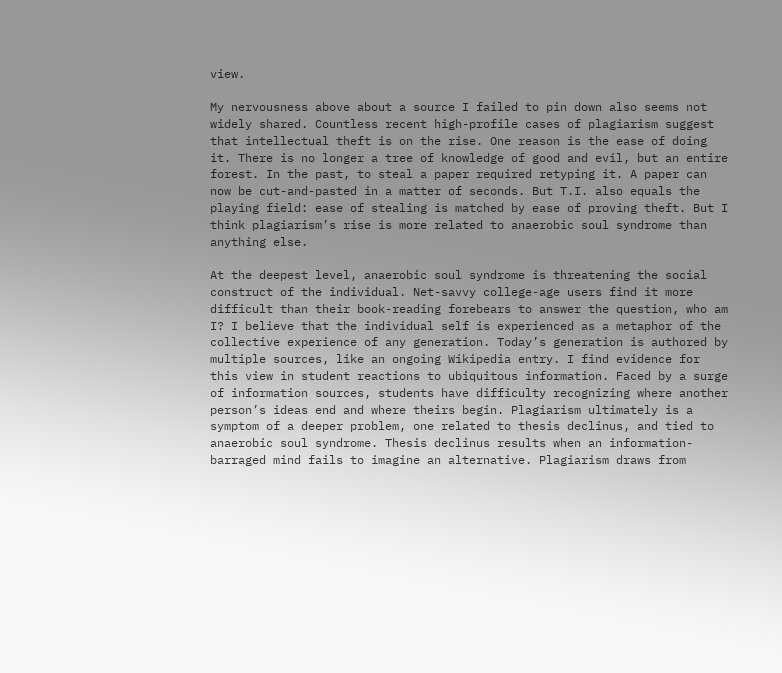view.

My nervousness above about a source I failed to pin down also seems not widely shared. Countless recent high-profile cases of plagiarism suggest that intellectual theft is on the rise. One reason is the ease of doing it. There is no longer a tree of knowledge of good and evil, but an entire forest. In the past, to steal a paper required retyping it. A paper can now be cut-and-pasted in a matter of seconds. But T.I. also equals the playing field: ease of stealing is matched by ease of proving theft. But I think plagiarism’s rise is more related to anaerobic soul syndrome than anything else.

At the deepest level, anaerobic soul syndrome is threatening the social construct of the individual. Net-savvy college-age users find it more difficult than their book-reading forebears to answer the question, who am I? I believe that the individual self is experienced as a metaphor of the collective experience of any generation. Today’s generation is authored by multiple sources, like an ongoing Wikipedia entry. I find evidence for this view in student reactions to ubiquitous information. Faced by a surge of information sources, students have difficulty recognizing where another person’s ideas end and where theirs begin. Plagiarism ultimately is a symptom of a deeper problem, one related to thesis declinus, and tied to anaerobic soul syndrome. Thesis declinus results when an information-barraged mind fails to imagine an alternative. Plagiarism draws from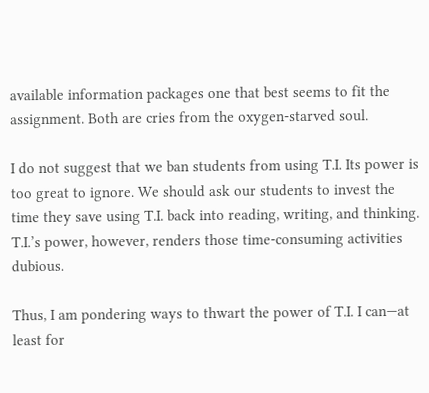available information packages one that best seems to fit the assignment. Both are cries from the oxygen-starved soul.

I do not suggest that we ban students from using T.I. Its power is too great to ignore. We should ask our students to invest the time they save using T.I. back into reading, writing, and thinking. T.I.’s power, however, renders those time-consuming activities dubious.

Thus, I am pondering ways to thwart the power of T.I. I can—at least for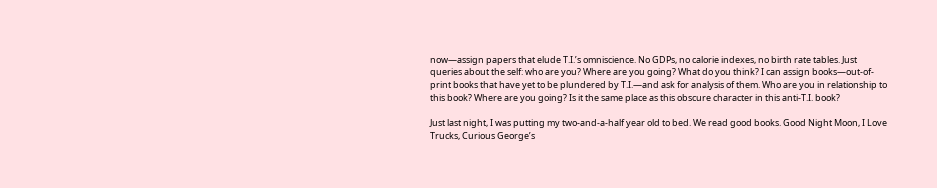now—assign papers that elude T.I.’s omniscience. No GDPs, no calorie indexes, no birth rate tables. Just queries about the self: who are you? Where are you going? What do you think? I can assign books—out-of-print books that have yet to be plundered by T.I.—and ask for analysis of them. Who are you in relationship to this book? Where are you going? Is it the same place as this obscure character in this anti-T.I. book?

Just last night, I was putting my two-and-a-half year old to bed. We read good books. Good Night Moon, I Love Trucks, Curious George’s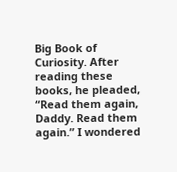Big Book of Curiosity. After reading these books, he pleaded, “Read them again, Daddy. Read them again.” I wondered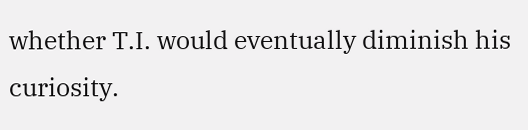whether T.I. would eventually diminish his curiosity.